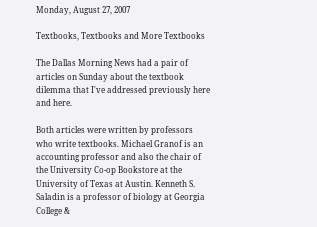Monday, August 27, 2007

Textbooks, Textbooks and More Textbooks

The Dallas Morning News had a pair of articles on Sunday about the textbook dilemma that I've addressed previously here and here.

Both articles were written by professors who write textbooks. Michael Granof is an accounting professor and also the chair of the University Co-op Bookstore at the University of Texas at Austin. Kenneth S. Saladin is a professor of biology at Georgia College &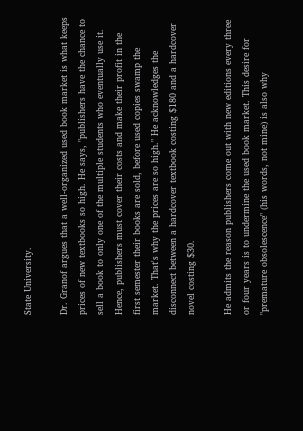State University.

Dr. Granof argues that a well-organized used book market is what keeps prices of new textbooks so high. He says, "publishers have the chance to sell a book to only one of the multiple students who eventually use it. Hence, publishers must cover their costs and make their profit in the first semester their books are sold, before used copies swamp the market. That's why the prices are so high." He acknowledges the disconnect between a hardcover textbook costing $180 and a hardcover novel costing $30.

He admits the reason publishers come out with new editions every three or four years is to undermine the used book market. This desire for "premature obsolescence" (his words, not mine) is also why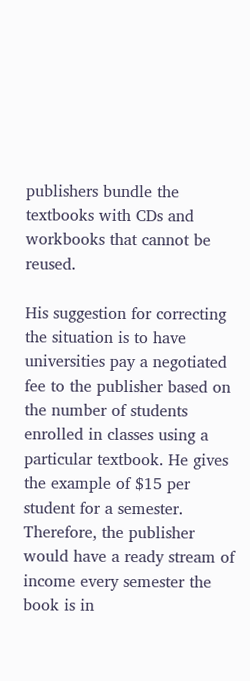publishers bundle the textbooks with CDs and workbooks that cannot be reused.

His suggestion for correcting the situation is to have universities pay a negotiated fee to the publisher based on the number of students enrolled in classes using a particular textbook. He gives the example of $15 per student for a semester. Therefore, the publisher would have a ready stream of income every semester the book is in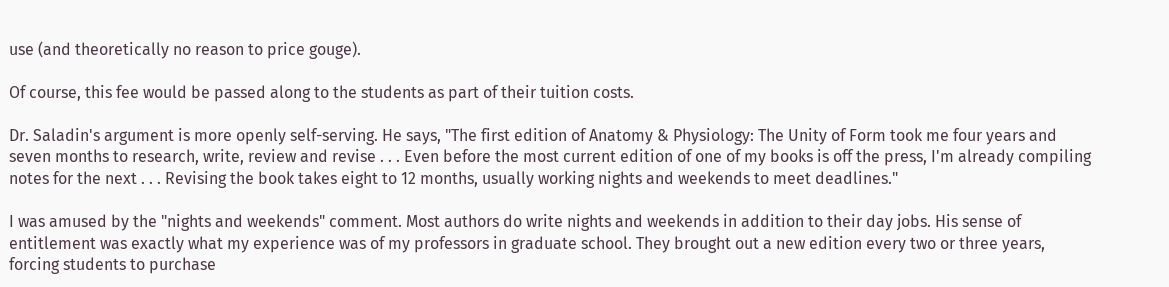use (and theoretically no reason to price gouge).

Of course, this fee would be passed along to the students as part of their tuition costs.

Dr. Saladin's argument is more openly self-serving. He says, "The first edition of Anatomy & Physiology: The Unity of Form took me four years and seven months to research, write, review and revise . . . Even before the most current edition of one of my books is off the press, I'm already compiling notes for the next . . . Revising the book takes eight to 12 months, usually working nights and weekends to meet deadlines."

I was amused by the "nights and weekends" comment. Most authors do write nights and weekends in addition to their day jobs. His sense of entitlement was exactly what my experience was of my professors in graduate school. They brought out a new edition every two or three years, forcing students to purchase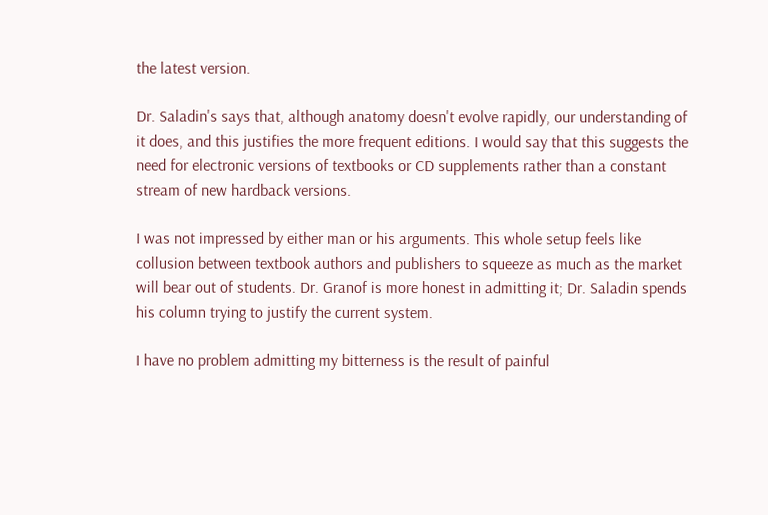the latest version.

Dr. Saladin's says that, although anatomy doesn't evolve rapidly, our understanding of it does, and this justifies the more frequent editions. I would say that this suggests the need for electronic versions of textbooks or CD supplements rather than a constant stream of new hardback versions.

I was not impressed by either man or his arguments. This whole setup feels like collusion between textbook authors and publishers to squeeze as much as the market will bear out of students. Dr. Granof is more honest in admitting it; Dr. Saladin spends his column trying to justify the current system.

I have no problem admitting my bitterness is the result of painful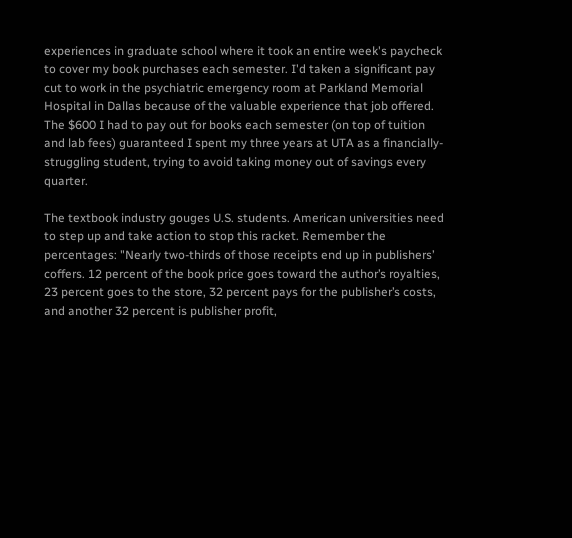experiences in graduate school where it took an entire week's paycheck to cover my book purchases each semester. I'd taken a significant pay cut to work in the psychiatric emergency room at Parkland Memorial Hospital in Dallas because of the valuable experience that job offered. The $600 I had to pay out for books each semester (on top of tuition and lab fees) guaranteed I spent my three years at UTA as a financially-struggling student, trying to avoid taking money out of savings every quarter.

The textbook industry gouges U.S. students. American universities need to step up and take action to stop this racket. Remember the percentages: "Nearly two-thirds of those receipts end up in publishers’ coffers. 12 percent of the book price goes toward the author’s royalties, 23 percent goes to the store, 32 percent pays for the publisher’s costs, and another 32 percent is publisher profit,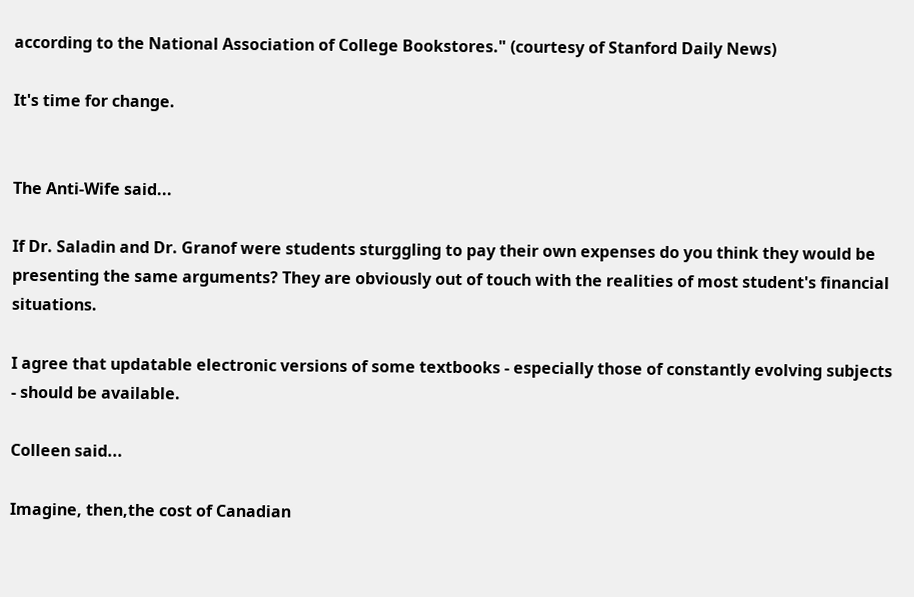according to the National Association of College Bookstores." (courtesy of Stanford Daily News)

It's time for change.


The Anti-Wife said...

If Dr. Saladin and Dr. Granof were students sturggling to pay their own expenses do you think they would be presenting the same arguments? They are obviously out of touch with the realities of most student's financial situations.

I agree that updatable electronic versions of some textbooks - especially those of constantly evolving subjects - should be available.

Colleen said...

Imagine, then,the cost of Canadian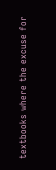textbooks where the excuse for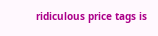ridiculous price tags is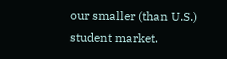our smaller (than U.S.) student market.